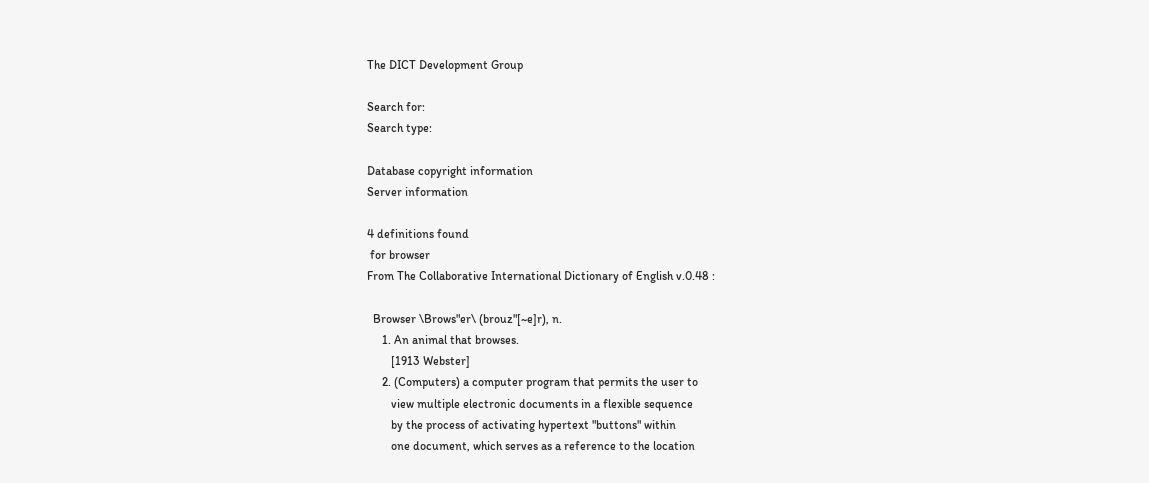The DICT Development Group

Search for:
Search type:

Database copyright information
Server information

4 definitions found
 for browser
From The Collaborative International Dictionary of English v.0.48 :

  Browser \Brows"er\ (brouz"[~e]r), n.
     1. An animal that browses.
        [1913 Webster]
     2. (Computers) a computer program that permits the user to
        view multiple electronic documents in a flexible sequence
        by the process of activating hypertext "buttons" within
        one document, which serves as a reference to the location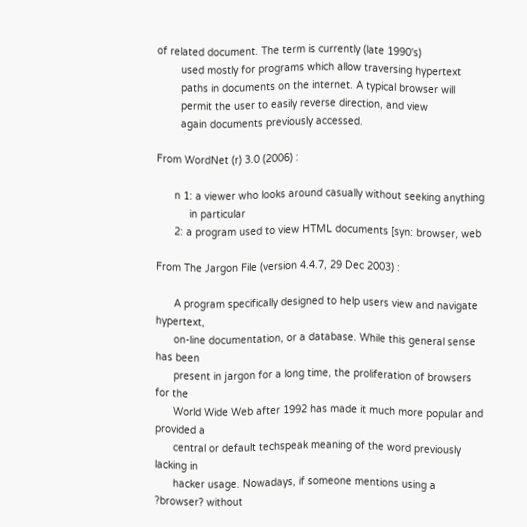of related document. The term is currently (late 1990's)
        used mostly for programs which allow traversing hypertext
        paths in documents on the internet. A typical browser will
        permit the user to easily reverse direction, and view
        again documents previously accessed.

From WordNet (r) 3.0 (2006) :

      n 1: a viewer who looks around casually without seeking anything
           in particular
      2: a program used to view HTML documents [syn: browser, web

From The Jargon File (version 4.4.7, 29 Dec 2003) :

      A program specifically designed to help users view and navigate hypertext,
      on-line documentation, or a database. While this general sense has been
      present in jargon for a long time, the proliferation of browsers for the
      World Wide Web after 1992 has made it much more popular and provided a
      central or default techspeak meaning of the word previously lacking in
      hacker usage. Nowadays, if someone mentions using a ?browser? without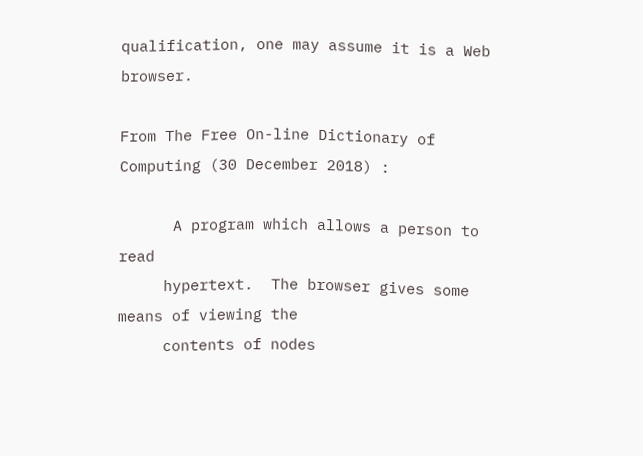qualification, one may assume it is a Web browser.

From The Free On-line Dictionary of Computing (30 December 2018) :

      A program which allows a person to read
     hypertext.  The browser gives some means of viewing the
     contents of nodes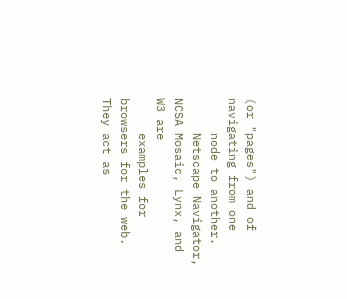(or "pages") and of navigating from one
     node to another.
     Netscape Navigator, NCSA Mosaic, Lynx, and W3 are
     examples for browsers for the web.  They act as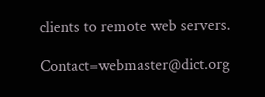clients to remote web servers.

Contact=webmaster@dict.org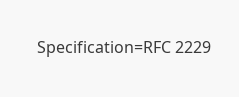Specification=RFC 2229